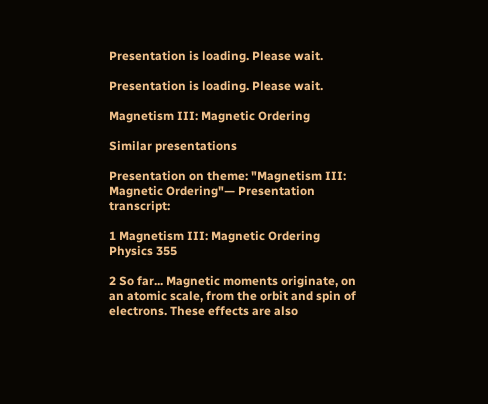Presentation is loading. Please wait.

Presentation is loading. Please wait.

Magnetism III: Magnetic Ordering

Similar presentations

Presentation on theme: "Magnetism III: Magnetic Ordering"— Presentation transcript:

1 Magnetism III: Magnetic Ordering
Physics 355

2 So far... Magnetic moments originate, on an atomic scale, from the orbit and spin of electrons. These effects are also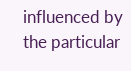influenced by the particular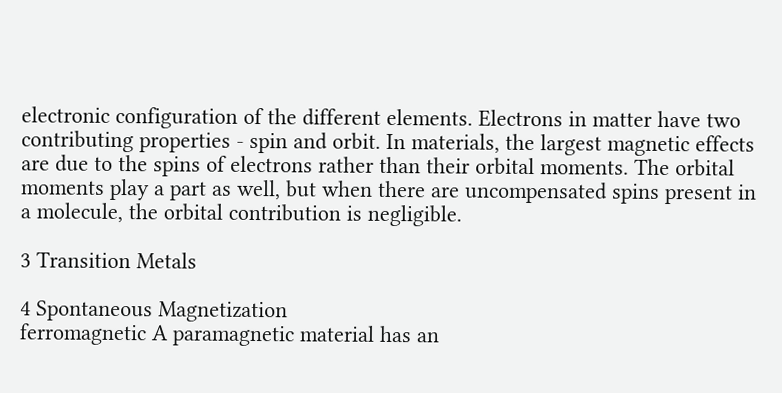electronic configuration of the different elements. Electrons in matter have two contributing properties - spin and orbit. In materials, the largest magnetic effects are due to the spins of electrons rather than their orbital moments. The orbital moments play a part as well, but when there are uncompensated spins present in a molecule, the orbital contribution is negligible.

3 Transition Metals

4 Spontaneous Magnetization
ferromagnetic A paramagnetic material has an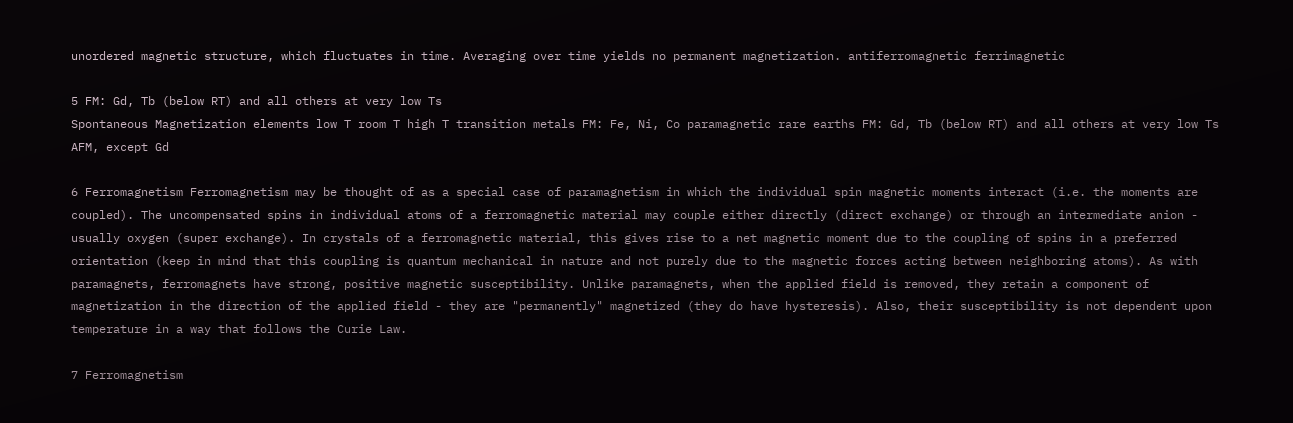unordered magnetic structure, which fluctuates in time. Averaging over time yields no permanent magnetization. antiferromagnetic ferrimagnetic

5 FM: Gd, Tb (below RT) and all others at very low Ts
Spontaneous Magnetization elements low T room T high T transition metals FM: Fe, Ni, Co paramagnetic rare earths FM: Gd, Tb (below RT) and all others at very low Ts AFM, except Gd

6 Ferromagnetism Ferromagnetism may be thought of as a special case of paramagnetism in which the individual spin magnetic moments interact (i.e. the moments are coupled). The uncompensated spins in individual atoms of a ferromagnetic material may couple either directly (direct exchange) or through an intermediate anion - usually oxygen (super exchange). In crystals of a ferromagnetic material, this gives rise to a net magnetic moment due to the coupling of spins in a preferred orientation (keep in mind that this coupling is quantum mechanical in nature and not purely due to the magnetic forces acting between neighboring atoms). As with paramagnets, ferromagnets have strong, positive magnetic susceptibility. Unlike paramagnets, when the applied field is removed, they retain a component of magnetization in the direction of the applied field - they are "permanently" magnetized (they do have hysteresis). Also, their susceptibility is not dependent upon temperature in a way that follows the Curie Law.

7 Ferromagnetism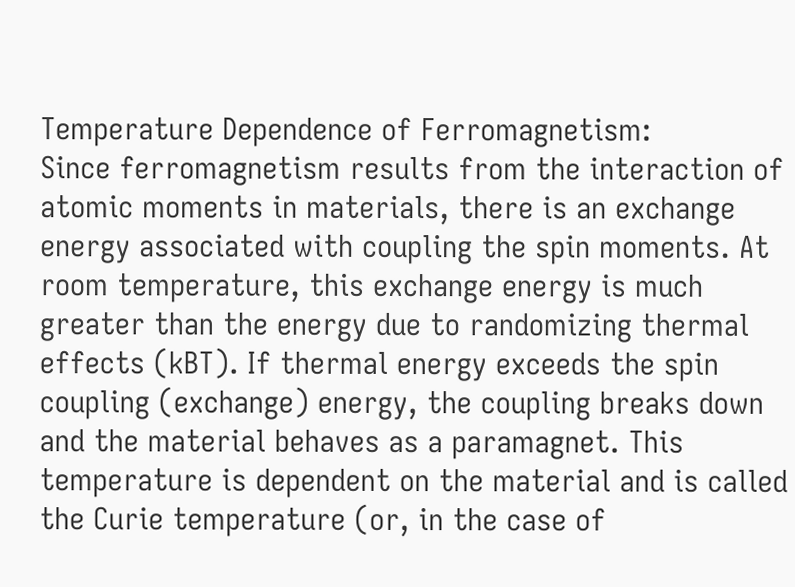Temperature Dependence of Ferromagnetism:
Since ferromagnetism results from the interaction of atomic moments in materials, there is an exchange energy associated with coupling the spin moments. At room temperature, this exchange energy is much greater than the energy due to randomizing thermal effects (kBT). If thermal energy exceeds the spin coupling (exchange) energy, the coupling breaks down and the material behaves as a paramagnet. This temperature is dependent on the material and is called the Curie temperature (or, in the case of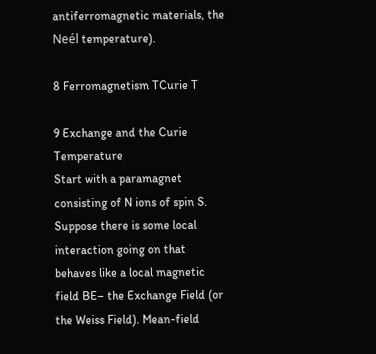antiferromagnetic materials, the Neél temperature).

8 Ferromagnetism TCurie T

9 Exchange and the Curie Temperature
Start with a paramagnet consisting of N ions of spin S. Suppose there is some local interaction going on that behaves like a local magnetic field BE– the Exchange Field (or the Weiss Field). Mean-field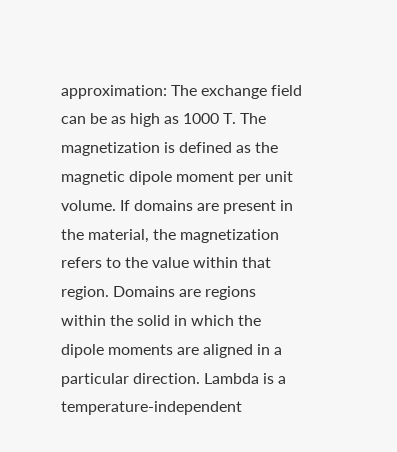approximation: The exchange field can be as high as 1000 T. The magnetization is defined as the magnetic dipole moment per unit volume. If domains are present in the material, the magnetization refers to the value within that region. Domains are regions within the solid in which the dipole moments are aligned in a particular direction. Lambda is a temperature-independent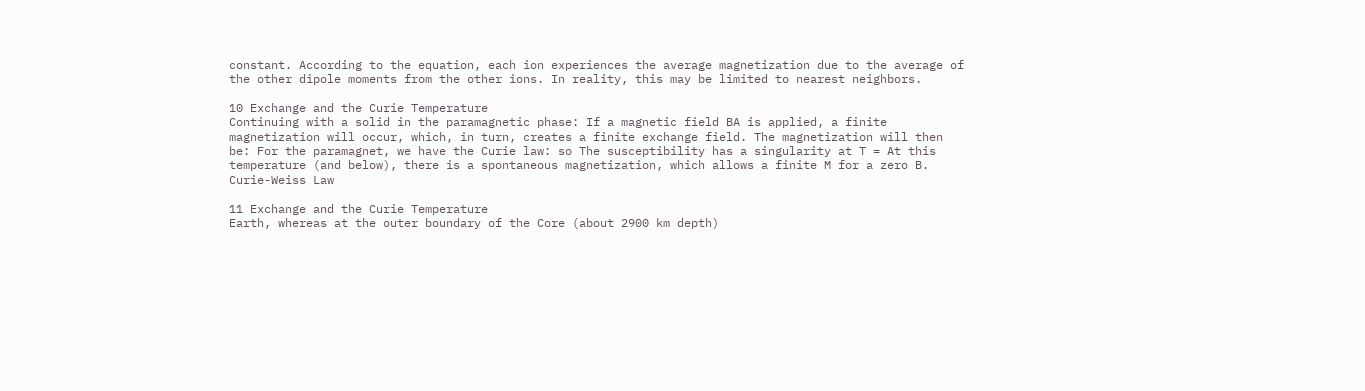constant. According to the equation, each ion experiences the average magnetization due to the average of the other dipole moments from the other ions. In reality, this may be limited to nearest neighbors.

10 Exchange and the Curie Temperature
Continuing with a solid in the paramagnetic phase: If a magnetic field BA is applied, a finite magnetization will occur, which, in turn, creates a finite exchange field. The magnetization will then be: For the paramagnet, we have the Curie law: so The susceptibility has a singularity at T = At this temperature (and below), there is a spontaneous magnetization, which allows a finite M for a zero B. Curie-Weiss Law

11 Exchange and the Curie Temperature
Earth, whereas at the outer boundary of the Core (about 2900 km depth)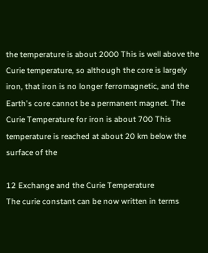the temperature is about 2000 This is well above the Curie temperature, so although the core is largely iron, that iron is no longer ferromagnetic, and the Earth's core cannot be a permanent magnet. The Curie Temperature for iron is about 700 This temperature is reached at about 20 km below the surface of the

12 Exchange and the Curie Temperature
The curie constant can be now written in terms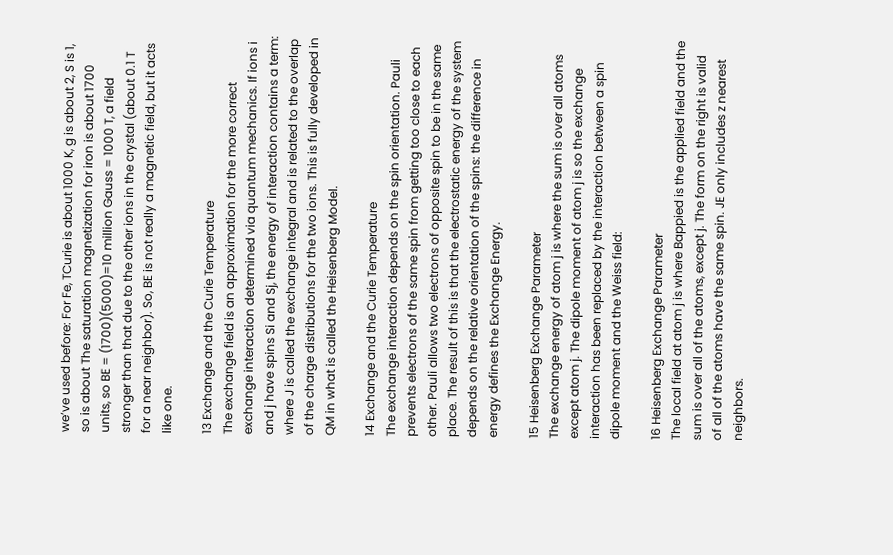we’ve used before: For Fe, TCurie is about 1000 K, g is about 2, S is 1, so is about The saturation magnetization for iron is about 1700 units, so BE = (1700)(5000)=10 million Gauss = 1000 T, a field stronger than that due to the other ions in the crystal (about 0.1 T for a near neighbor). So, BE is not really a magnetic field, but it acts like one.

13 Exchange and the Curie Temperature
The exchange field is an approximation for the more correct exchange interaction determined via quantum mechanics. If ions i and j have spins Si and Sj, the energy of interaction contains a term: where J is called the exchange integral and is related to the overlap of the charge distributions for the two ions. This is fully developed in QM in what is called the Heisenberg Model.

14 Exchange and the Curie Temperature
The exchange interaction depends on the spin orientation. Pauli prevents electrons of the same spin from getting too close to each other. Pauli allows two electrons of opposite spin to be in the same place. The result of this is that the electrostatic energy of the system depends on the relative orientation of the spins: the difference in energy defines the Exchange Energy.

15 Heisenberg Exchange Parameter
The exchange energy of atom j is where the sum is over all atoms except atom j. The dipole moment of atom j is so the exchange interaction has been replaced by the interaction between a spin dipole moment and the Weiss field:

16 Heisenberg Exchange Parameter
The local field at atom j is where Bappied is the applied field and the sum is over all of the atoms, except j. The form on the right is valid of all of the atoms have the same spin. JE only includes z nearest neighbors.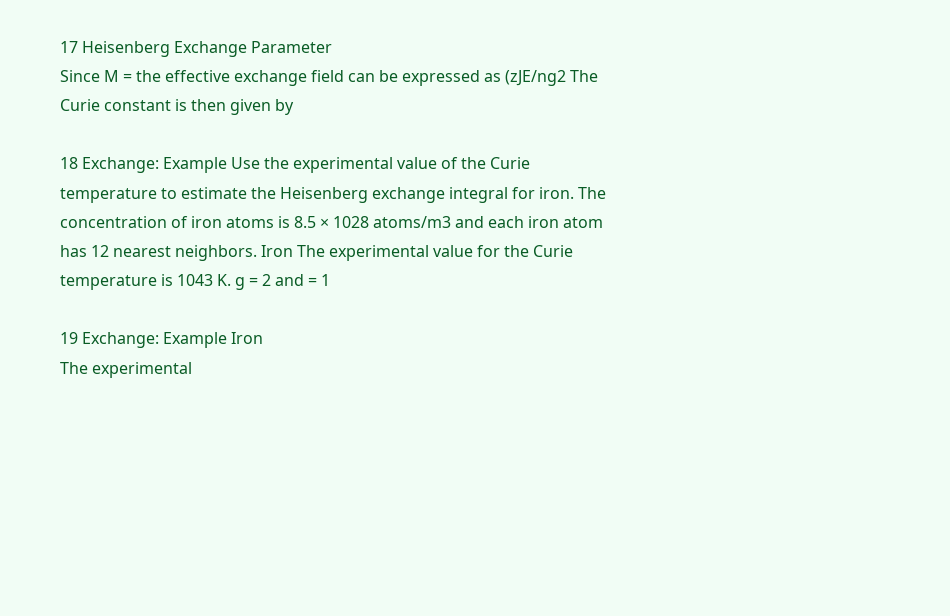17 Heisenberg Exchange Parameter
Since M = the effective exchange field can be expressed as (zJE/ng2 The Curie constant is then given by

18 Exchange: Example Use the experimental value of the Curie temperature to estimate the Heisenberg exchange integral for iron. The concentration of iron atoms is 8.5 × 1028 atoms/m3 and each iron atom has 12 nearest neighbors. Iron The experimental value for the Curie temperature is 1043 K. g = 2 and = 1

19 Exchange: Example Iron
The experimental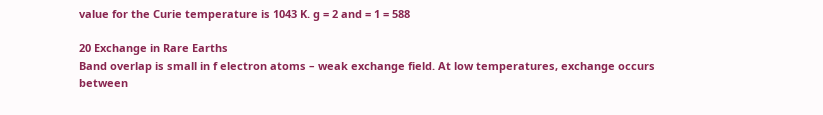value for the Curie temperature is 1043 K. g = 2 and = 1 = 588

20 Exchange in Rare Earths
Band overlap is small in f electron atoms – weak exchange field. At low temperatures, exchange occurs between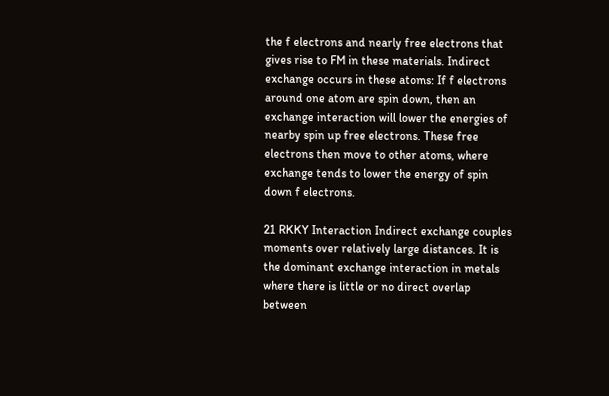the f electrons and nearly free electrons that gives rise to FM in these materials. Indirect exchange occurs in these atoms: If f electrons around one atom are spin down, then an exchange interaction will lower the energies of nearby spin up free electrons. These free electrons then move to other atoms, where exchange tends to lower the energy of spin down f electrons.

21 RKKY Interaction Indirect exchange couples moments over relatively large distances. It is the dominant exchange interaction in metals where there is little or no direct overlap between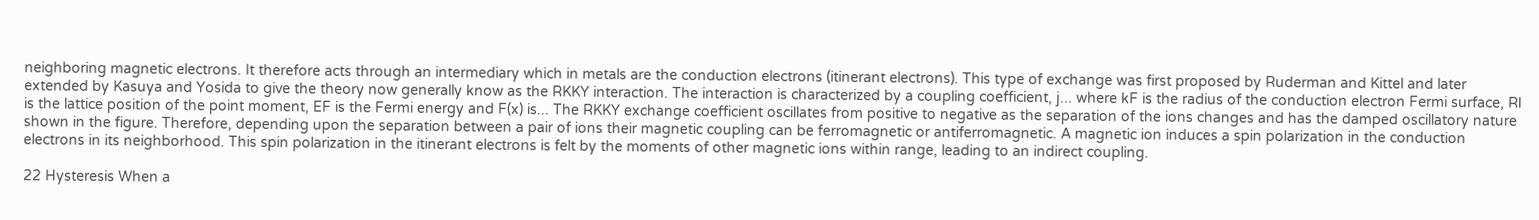neighboring magnetic electrons. It therefore acts through an intermediary which in metals are the conduction electrons (itinerant electrons). This type of exchange was first proposed by Ruderman and Kittel and later extended by Kasuya and Yosida to give the theory now generally know as the RKKY interaction. The interaction is characterized by a coupling coefficient, j... where kF is the radius of the conduction electron Fermi surface, Rl is the lattice position of the point moment, EF is the Fermi energy and F(x) is... The RKKY exchange coefficient oscillates from positive to negative as the separation of the ions changes and has the damped oscillatory nature shown in the figure. Therefore, depending upon the separation between a pair of ions their magnetic coupling can be ferromagnetic or antiferromagnetic. A magnetic ion induces a spin polarization in the conduction electrons in its neighborhood. This spin polarization in the itinerant electrons is felt by the moments of other magnetic ions within range, leading to an indirect coupling.

22 Hysteresis When a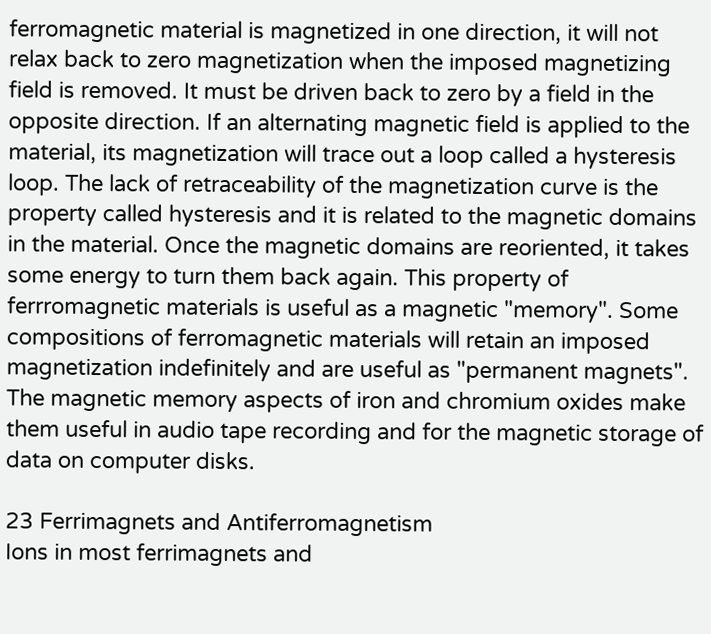ferromagnetic material is magnetized in one direction, it will not relax back to zero magnetization when the imposed magnetizing field is removed. It must be driven back to zero by a field in the opposite direction. If an alternating magnetic field is applied to the material, its magnetization will trace out a loop called a hysteresis loop. The lack of retraceability of the magnetization curve is the property called hysteresis and it is related to the magnetic domains in the material. Once the magnetic domains are reoriented, it takes some energy to turn them back again. This property of ferrromagnetic materials is useful as a magnetic "memory". Some compositions of ferromagnetic materials will retain an imposed magnetization indefinitely and are useful as "permanent magnets". The magnetic memory aspects of iron and chromium oxides make them useful in audio tape recording and for the magnetic storage of data on computer disks.

23 Ferrimagnets and Antiferromagnetism
Ions in most ferrimagnets and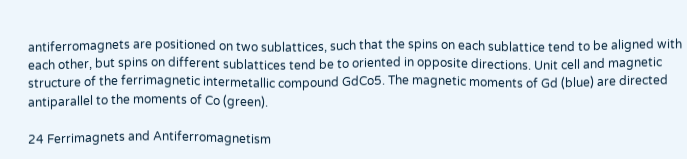antiferromagnets are positioned on two sublattices, such that the spins on each sublattice tend to be aligned with each other, but spins on different sublattices tend be to oriented in opposite directions. Unit cell and magnetic structure of the ferrimagnetic intermetallic compound GdCo5. The magnetic moments of Gd (blue) are directed antiparallel to the moments of Co (green).

24 Ferrimagnets and Antiferromagnetism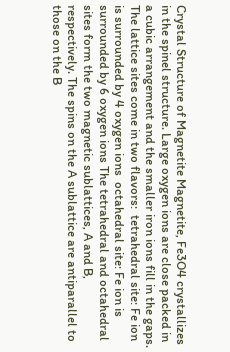Crystal Structure of Magnetite Magnetite, Fe3O4 crystallizes in the spinel structure. Large oxygen ions are close packed in a cubic arrangement and the smaller iron ions fill in the gaps. The lattice sites come in two flavors:  tetrahedral site: Fe ion is surrounded by 4 oxygen ions  octahedral site: Fe ion is surrounded by 6 oxygen ions The tetrahedral and octahedral sites form the two magnetic sublattices, A and B, respectively. The spins on the A sublattice are antiparallel to those on the B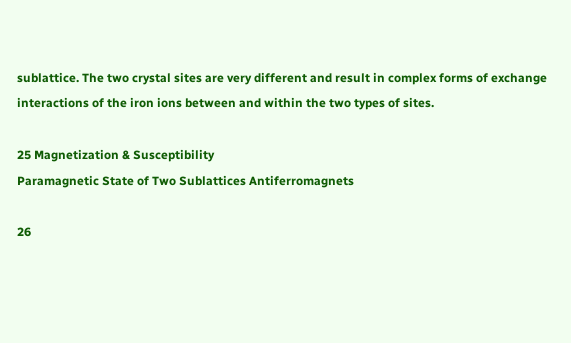sublattice. The two crystal sites are very different and result in complex forms of exchange interactions of the iron ions between and within the two types of sites.

25 Magnetization & Susceptibility
Paramagnetic State of Two Sublattices Antiferromagnets

26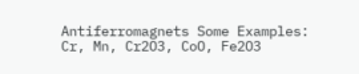Antiferromagnets Some Examples: Cr, Mn, Cr2O3, CoO, Fe2O3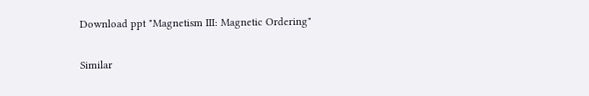Download ppt "Magnetism III: Magnetic Ordering"

Similar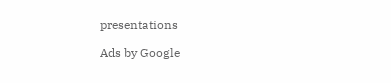presentations

Ads by Google